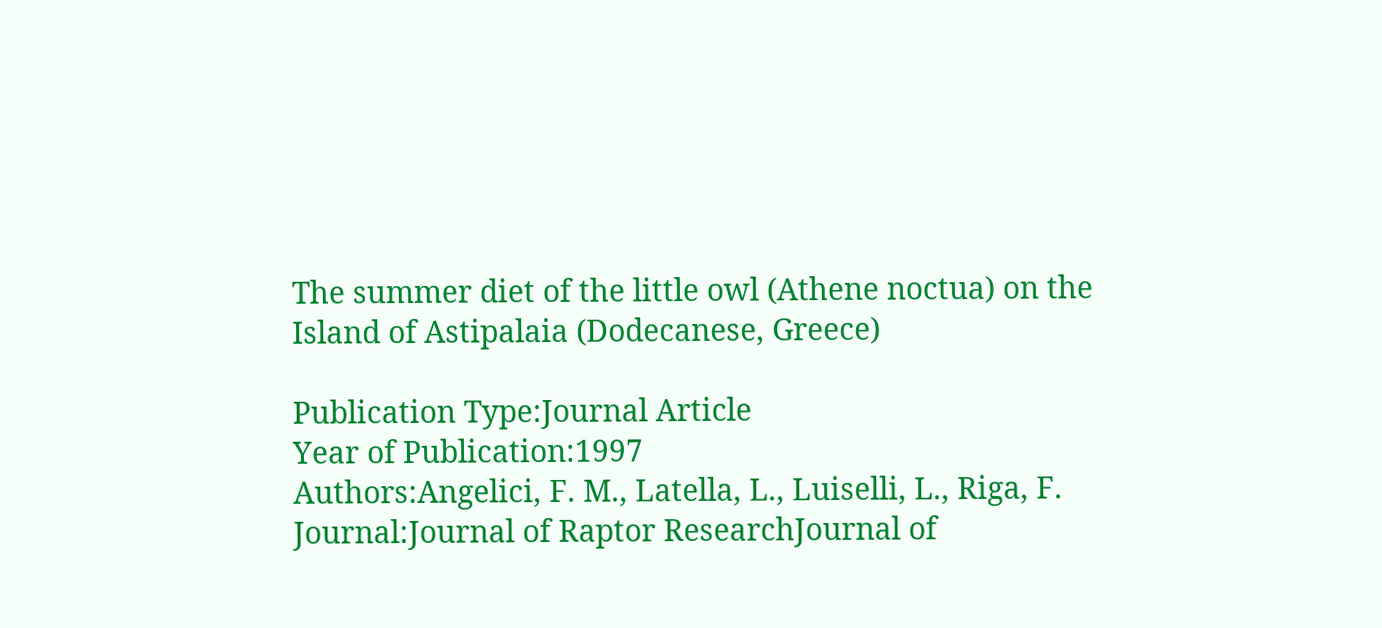The summer diet of the little owl (Athene noctua) on the Island of Astipalaia (Dodecanese, Greece)

Publication Type:Journal Article
Year of Publication:1997
Authors:Angelici, F. M., Latella, L., Luiselli, L., Riga, F.
Journal:Journal of Raptor ResearchJournal of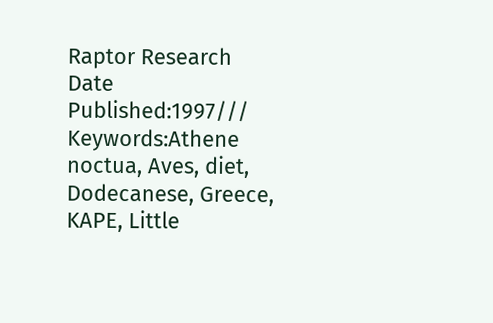Raptor Research
Date Published:1997///
Keywords:Athene noctua, Aves, diet, Dodecanese, Greece, KAPE, Little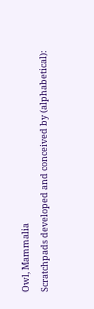Owl, Mammalia
Scratchpads developed and conceived by (alphabetical):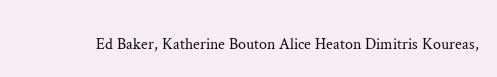Ed Baker, Katherine Bouton Alice Heaton Dimitris Koureas,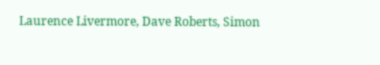Laurence Livermore, Dave Roberts, Simon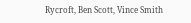Rycroft, Ben Scott, Vince Smith